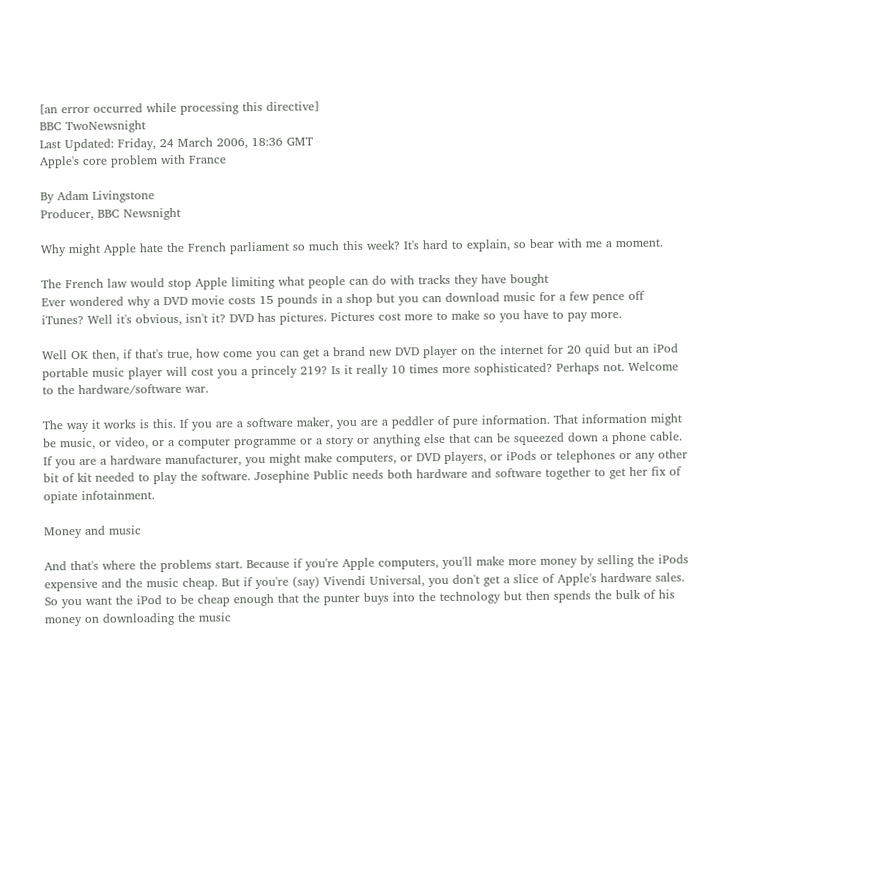[an error occurred while processing this directive]
BBC TwoNewsnight
Last Updated: Friday, 24 March 2006, 18:36 GMT
Apple's core problem with France

By Adam Livingstone
Producer, BBC Newsnight

Why might Apple hate the French parliament so much this week? It's hard to explain, so bear with me a moment.

The French law would stop Apple limiting what people can do with tracks they have bought
Ever wondered why a DVD movie costs 15 pounds in a shop but you can download music for a few pence off iTunes? Well it's obvious, isn't it? DVD has pictures. Pictures cost more to make so you have to pay more.

Well OK then, if that's true, how come you can get a brand new DVD player on the internet for 20 quid but an iPod portable music player will cost you a princely 219? Is it really 10 times more sophisticated? Perhaps not. Welcome to the hardware/software war.

The way it works is this. If you are a software maker, you are a peddler of pure information. That information might be music, or video, or a computer programme or a story or anything else that can be squeezed down a phone cable. If you are a hardware manufacturer, you might make computers, or DVD players, or iPods or telephones or any other bit of kit needed to play the software. Josephine Public needs both hardware and software together to get her fix of opiate infotainment.

Money and music

And that's where the problems start. Because if you're Apple computers, you'll make more money by selling the iPods expensive and the music cheap. But if you're (say) Vivendi Universal, you don't get a slice of Apple's hardware sales. So you want the iPod to be cheap enough that the punter buys into the technology but then spends the bulk of his money on downloading the music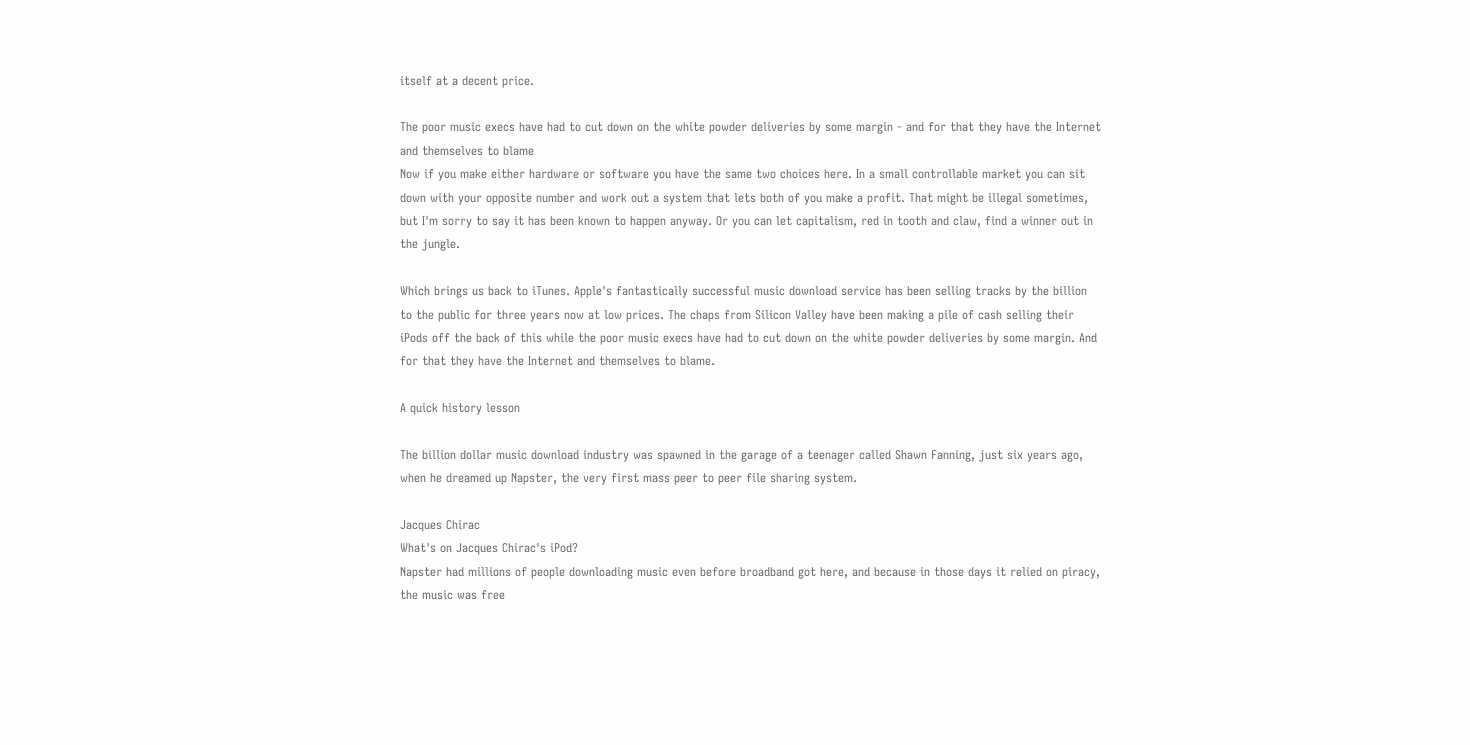itself at a decent price.

The poor music execs have had to cut down on the white powder deliveries by some margin - and for that they have the Internet and themselves to blame
Now if you make either hardware or software you have the same two choices here. In a small controllable market you can sit down with your opposite number and work out a system that lets both of you make a profit. That might be illegal sometimes, but I'm sorry to say it has been known to happen anyway. Or you can let capitalism, red in tooth and claw, find a winner out in the jungle.

Which brings us back to iTunes. Apple's fantastically successful music download service has been selling tracks by the billion to the public for three years now at low prices. The chaps from Silicon Valley have been making a pile of cash selling their iPods off the back of this while the poor music execs have had to cut down on the white powder deliveries by some margin. And for that they have the Internet and themselves to blame.

A quick history lesson

The billion dollar music download industry was spawned in the garage of a teenager called Shawn Fanning, just six years ago, when he dreamed up Napster, the very first mass peer to peer file sharing system.

Jacques Chirac
What's on Jacques Chirac's iPod?
Napster had millions of people downloading music even before broadband got here, and because in those days it relied on piracy, the music was free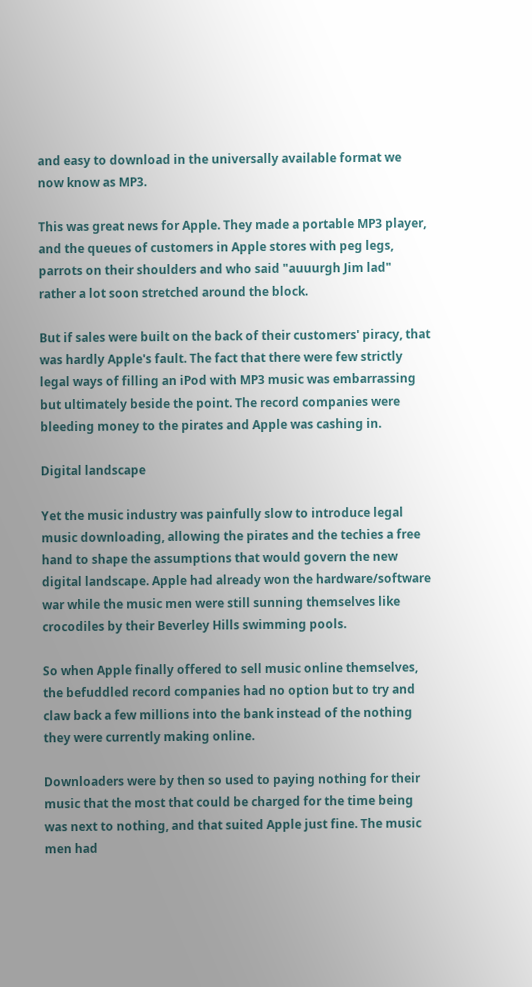and easy to download in the universally available format we now know as MP3.

This was great news for Apple. They made a portable MP3 player, and the queues of customers in Apple stores with peg legs, parrots on their shoulders and who said "auuurgh Jim lad" rather a lot soon stretched around the block.

But if sales were built on the back of their customers' piracy, that was hardly Apple's fault. The fact that there were few strictly legal ways of filling an iPod with MP3 music was embarrassing but ultimately beside the point. The record companies were bleeding money to the pirates and Apple was cashing in.

Digital landscape

Yet the music industry was painfully slow to introduce legal music downloading, allowing the pirates and the techies a free hand to shape the assumptions that would govern the new digital landscape. Apple had already won the hardware/software war while the music men were still sunning themselves like crocodiles by their Beverley Hills swimming pools.

So when Apple finally offered to sell music online themselves, the befuddled record companies had no option but to try and claw back a few millions into the bank instead of the nothing they were currently making online.

Downloaders were by then so used to paying nothing for their music that the most that could be charged for the time being was next to nothing, and that suited Apple just fine. The music men had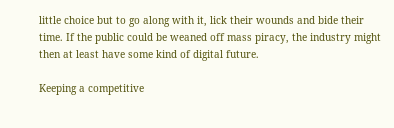little choice but to go along with it, lick their wounds and bide their time. If the public could be weaned off mass piracy, the industry might then at least have some kind of digital future.

Keeping a competitive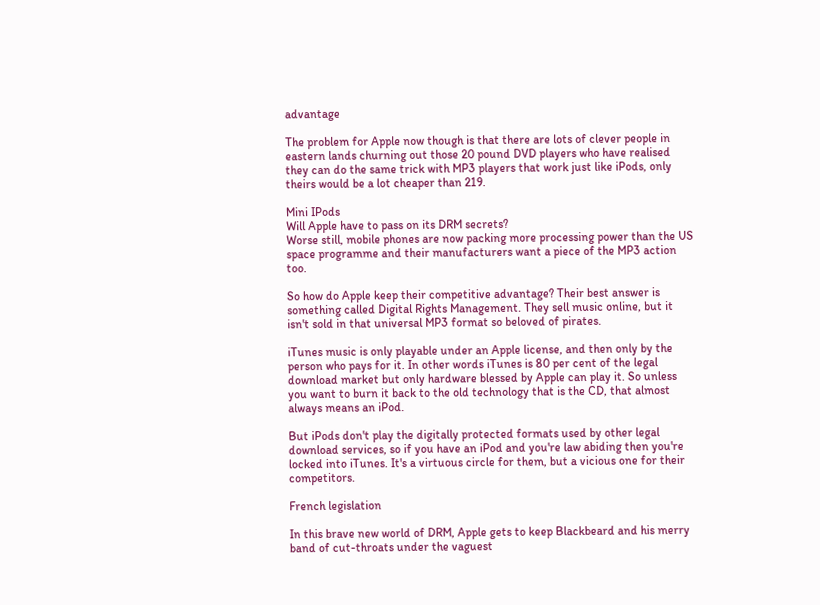advantage

The problem for Apple now though is that there are lots of clever people in eastern lands churning out those 20 pound DVD players who have realised they can do the same trick with MP3 players that work just like iPods, only theirs would be a lot cheaper than 219.

Mini IPods
Will Apple have to pass on its DRM secrets?
Worse still, mobile phones are now packing more processing power than the US space programme and their manufacturers want a piece of the MP3 action too.

So how do Apple keep their competitive advantage? Their best answer is something called Digital Rights Management. They sell music online, but it isn't sold in that universal MP3 format so beloved of pirates.

iTunes music is only playable under an Apple license, and then only by the person who pays for it. In other words iTunes is 80 per cent of the legal download market but only hardware blessed by Apple can play it. So unless you want to burn it back to the old technology that is the CD, that almost always means an iPod.

But iPods don't play the digitally protected formats used by other legal download services, so if you have an iPod and you're law abiding then you're locked into iTunes. It's a virtuous circle for them, but a vicious one for their competitors.

French legislation

In this brave new world of DRM, Apple gets to keep Blackbeard and his merry band of cut-throats under the vaguest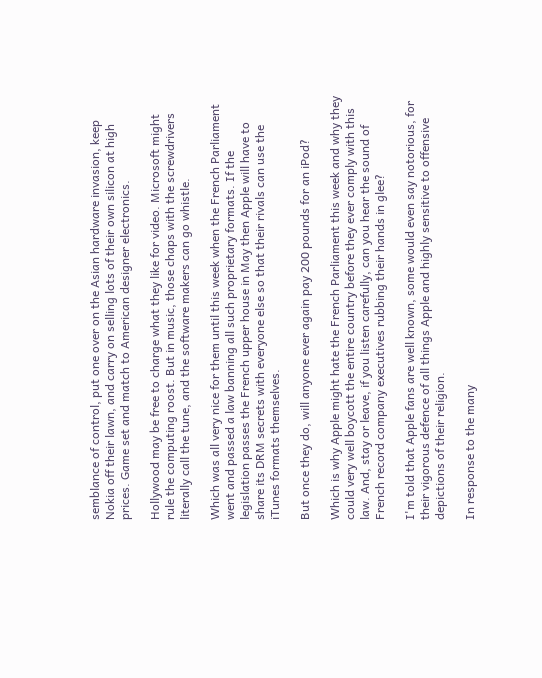semblance of control, put one over on the Asian hardware invasion, keep Nokia off their lawn, and carry on selling lots of their own silicon at high prices. Game set and match to American designer electronics.

Hollywood may be free to charge what they like for video. Microsoft might rule the computing roost. But in music, those chaps with the screwdrivers literally call the tune, and the software makers can go whistle.

Which was all very nice for them until this week when the French Parliament went and passed a law banning all such proprietary formats. If the legislation passes the French upper house in May then Apple will have to share its DRM secrets with everyone else so that their rivals can use the iTunes formats themselves.

But once they do, will anyone ever again pay 200 pounds for an iPod?

Which is why Apple might hate the French Parliament this week and why they could very well boycott the entire country before they ever comply with this law. And, stay or leave, if you listen carefully, can you hear the sound of French record company executives rubbing their hands in glee?

I'm told that Apple fans are well known, some would even say notorious, for their vigorous defence of all things Apple and highly sensitive to offensive depictions of their religion.

In response to the many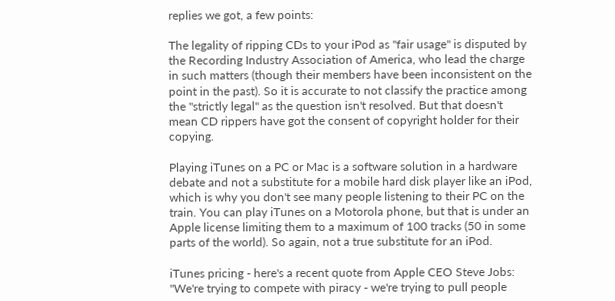replies we got, a few points:

The legality of ripping CDs to your iPod as "fair usage" is disputed by the Recording Industry Association of America, who lead the charge in such matters (though their members have been inconsistent on the point in the past). So it is accurate to not classify the practice among the "strictly legal" as the question isn't resolved. But that doesn't mean CD rippers have got the consent of copyright holder for their copying.

Playing iTunes on a PC or Mac is a software solution in a hardware debate and not a substitute for a mobile hard disk player like an iPod, which is why you don't see many people listening to their PC on the train. You can play iTunes on a Motorola phone, but that is under an Apple license limiting them to a maximum of 100 tracks (50 in some parts of the world). So again, not a true substitute for an iPod.

iTunes pricing - here's a recent quote from Apple CEO Steve Jobs: "We're trying to compete with piracy - we're trying to pull people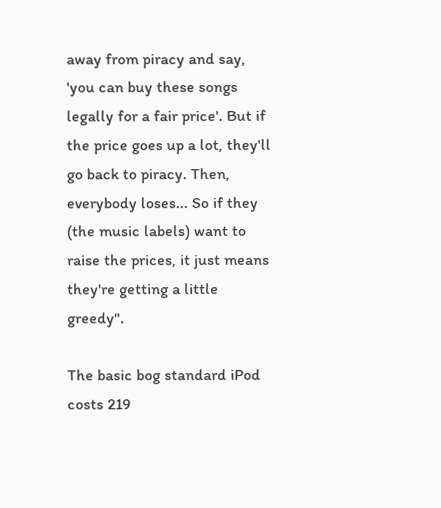away from piracy and say, 'you can buy these songs legally for a fair price'. But if the price goes up a lot, they'll go back to piracy. Then, everybody loses... So if they (the music labels) want to raise the prices, it just means they're getting a little greedy".

The basic bog standard iPod costs 219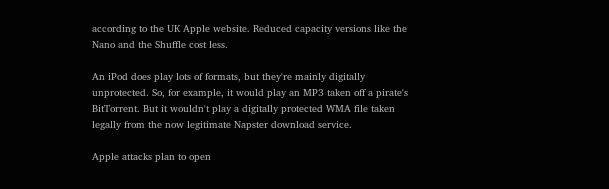according to the UK Apple website. Reduced capacity versions like the Nano and the Shuffle cost less.

An iPod does play lots of formats, but they're mainly digitally unprotected. So, for example, it would play an MP3 taken off a pirate's BitTorrent. But it wouldn't play a digitally protected WMA file taken legally from the now legitimate Napster download service.

Apple attacks plan to open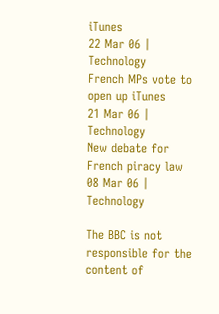iTunes
22 Mar 06 |  Technology
French MPs vote to open up iTunes
21 Mar 06 |  Technology
New debate for French piracy law
08 Mar 06 |  Technology

The BBC is not responsible for the content of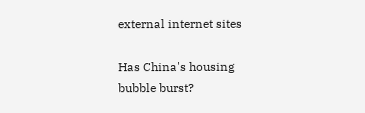external internet sites

Has China's housing bubble burst?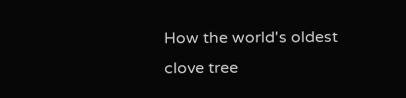How the world's oldest clove tree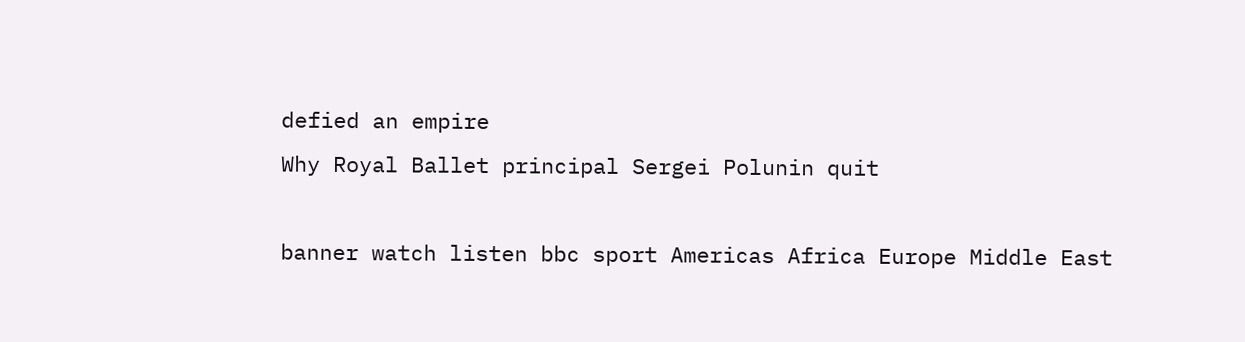defied an empire
Why Royal Ballet principal Sergei Polunin quit

banner watch listen bbc sport Americas Africa Europe Middle East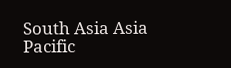South Asia Asia Pacific